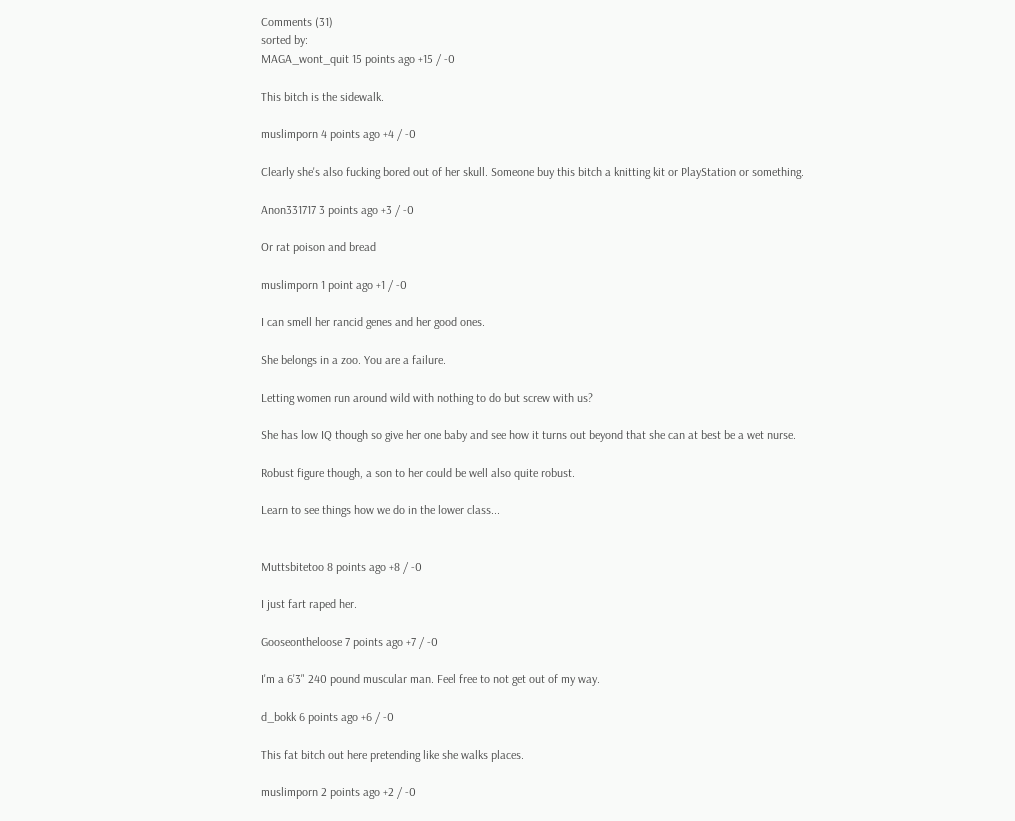Comments (31)
sorted by:
MAGA_wont_quit 15 points ago +15 / -0

This bitch is the sidewalk.

muslimporn 4 points ago +4 / -0

Clearly she's also fucking bored out of her skull. Someone buy this bitch a knitting kit or PlayStation or something.

Anon331717 3 points ago +3 / -0

Or rat poison and bread

muslimporn 1 point ago +1 / -0

I can smell her rancid genes and her good ones.

She belongs in a zoo. You are a failure.

Letting women run around wild with nothing to do but screw with us?

She has low IQ though so give her one baby and see how it turns out beyond that she can at best be a wet nurse.

Robust figure though, a son to her could be well also quite robust.

Learn to see things how we do in the lower class...


Muttsbitetoo 8 points ago +8 / -0

I just fart raped her.

Gooseontheloose 7 points ago +7 / -0

I'm a 6'3" 240 pound muscular man. Feel free to not get out of my way.

d_bokk 6 points ago +6 / -0

This fat bitch out here pretending like she walks places.

muslimporn 2 points ago +2 / -0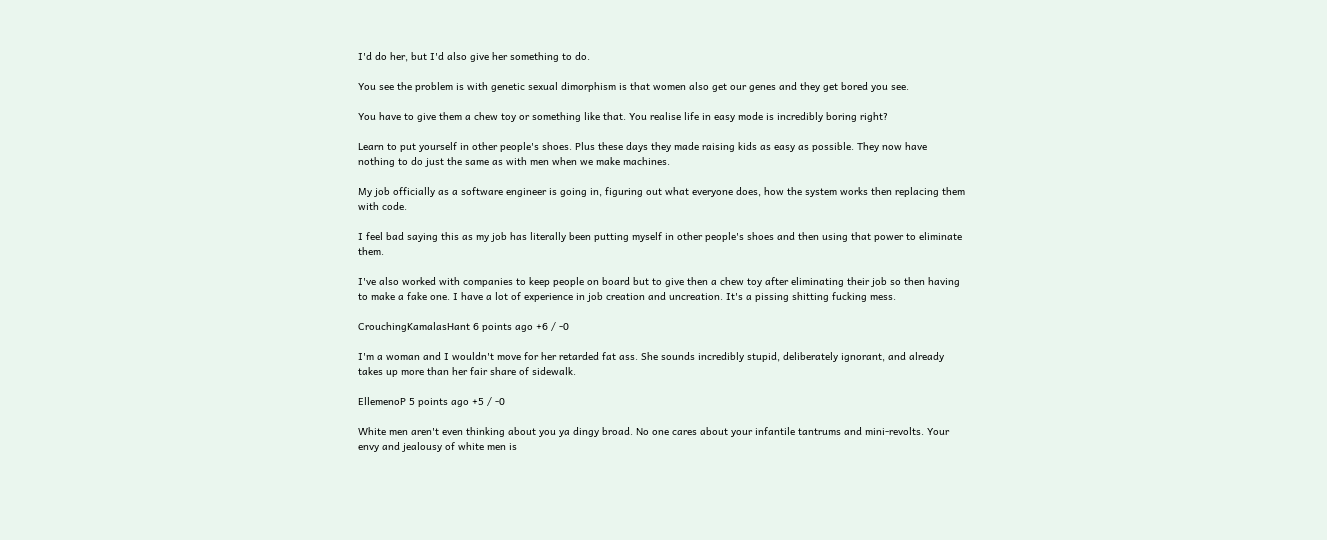I'd do her, but I'd also give her something to do.

You see the problem is with genetic sexual dimorphism is that women also get our genes and they get bored you see.

You have to give them a chew toy or something like that. You realise life in easy mode is incredibly boring right?

Learn to put yourself in other people's shoes. Plus these days they made raising kids as easy as possible. They now have nothing to do just the same as with men when we make machines.

My job officially as a software engineer is going in, figuring out what everyone does, how the system works then replacing them with code.

I feel bad saying this as my job has literally been putting myself in other people's shoes and then using that power to eliminate them.

I've also worked with companies to keep people on board but to give then a chew toy after eliminating their job so then having to make a fake one. I have a lot of experience in job creation and uncreation. It's a pissing shitting fucking mess.

CrouchingKamalasHant 6 points ago +6 / -0

I'm a woman and I wouldn't move for her retarded fat ass. She sounds incredibly stupid, deliberately ignorant, and already takes up more than her fair share of sidewalk.

EllemenoP 5 points ago +5 / -0

White men aren't even thinking about you ya dingy broad. No one cares about your infantile tantrums and mini-revolts. Your envy and jealousy of white men is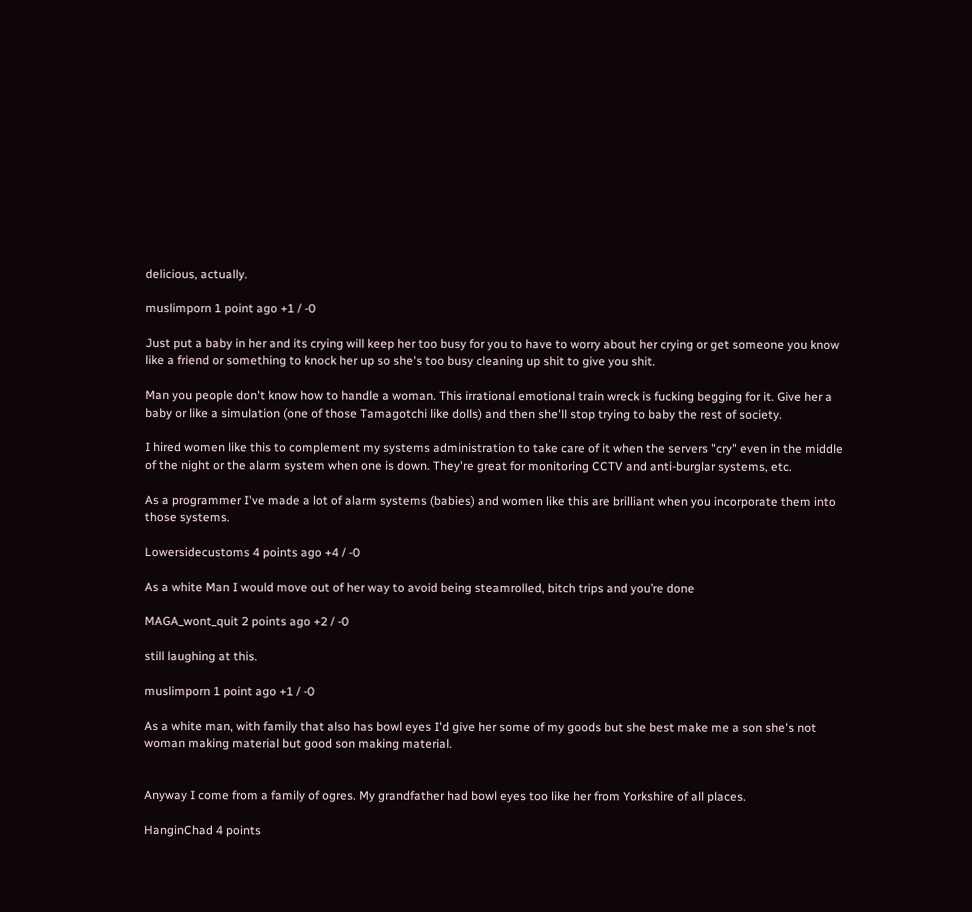delicious, actually.

muslimporn 1 point ago +1 / -0

Just put a baby in her and its crying will keep her too busy for you to have to worry about her crying or get someone you know like a friend or something to knock her up so she's too busy cleaning up shit to give you shit.

Man you people don't know how to handle a woman. This irrational emotional train wreck is fucking begging for it. Give her a baby or like a simulation (one of those Tamagotchi like dolls) and then she'll stop trying to baby the rest of society.

I hired women like this to complement my systems administration to take care of it when the servers "cry" even in the middle of the night or the alarm system when one is down. They're great for monitoring CCTV and anti-burglar systems, etc.

As a programmer I've made a lot of alarm systems (babies) and women like this are brilliant when you incorporate them into those systems.

Lowersidecustoms 4 points ago +4 / -0

As a white Man I would move out of her way to avoid being steamrolled, bitch trips and you’re done

MAGA_wont_quit 2 points ago +2 / -0

still laughing at this.

muslimporn 1 point ago +1 / -0

As a white man, with family that also has bowl eyes I'd give her some of my goods but she best make me a son she's not woman making material but good son making material.


Anyway I come from a family of ogres. My grandfather had bowl eyes too like her from Yorkshire of all places.

HanginChad 4 points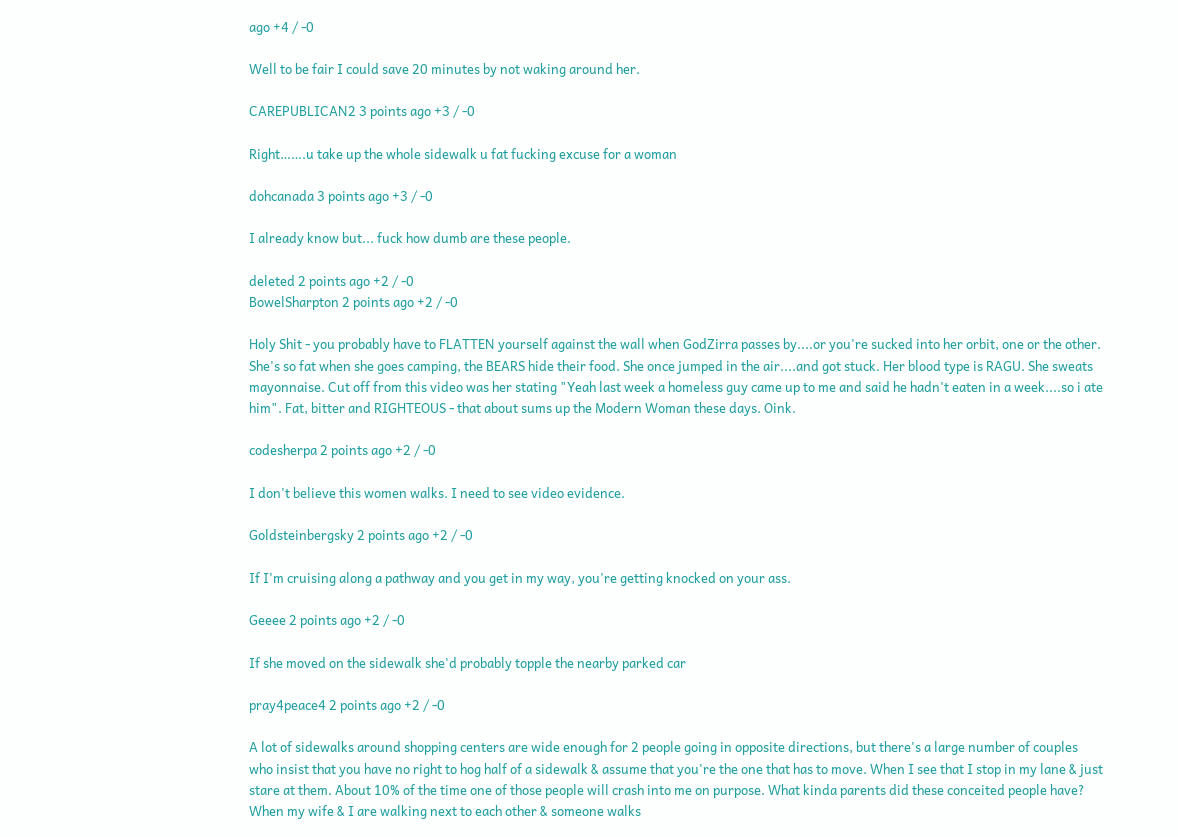ago +4 / -0

Well to be fair I could save 20 minutes by not waking around her.

CAREPUBLICAN2 3 points ago +3 / -0

Right…….u take up the whole sidewalk u fat fucking excuse for a woman

dohcanada 3 points ago +3 / -0

I already know but... fuck how dumb are these people.

deleted 2 points ago +2 / -0
BowelSharpton 2 points ago +2 / -0

Holy Shit - you probably have to FLATTEN yourself against the wall when GodZirra passes by....or you're sucked into her orbit, one or the other. She's so fat when she goes camping, the BEARS hide their food. She once jumped in the air....and got stuck. Her blood type is RAGU. She sweats mayonnaise. Cut off from this video was her stating "Yeah last week a homeless guy came up to me and said he hadn't eaten in a week....so i ate him". Fat, bitter and RIGHTEOUS - that about sums up the Modern Woman these days. Oink.

codesherpa 2 points ago +2 / -0

I don't believe this women walks. I need to see video evidence.

Goldsteinbergsky 2 points ago +2 / -0

If I'm cruising along a pathway and you get in my way, you're getting knocked on your ass.

Geeee 2 points ago +2 / -0

If she moved on the sidewalk she'd probably topple the nearby parked car

pray4peace4 2 points ago +2 / -0

A lot of sidewalks around shopping centers are wide enough for 2 people going in opposite directions, but there's a large number of couples who insist that you have no right to hog half of a sidewalk & assume that you're the one that has to move. When I see that I stop in my lane & just stare at them. About 10% of the time one of those people will crash into me on purpose. What kinda parents did these conceited people have? When my wife & I are walking next to each other & someone walks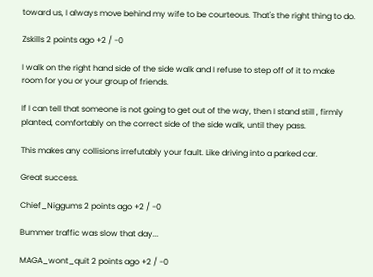toward us, I always move behind my wife to be courteous. That's the right thing to do.

Zskills 2 points ago +2 / -0

I walk on the right hand side of the side walk and I refuse to step off of it to make room for you or your group of friends.

If I can tell that someone is not going to get out of the way, then I stand still , firmly planted, comfortably on the correct side of the side walk, until they pass.

This makes any collisions irrefutably your fault. Like driving into a parked car.

Great success.

Chief_Niggums 2 points ago +2 / -0

Bummer traffic was slow that day...

MAGA_wont_quit 2 points ago +2 / -0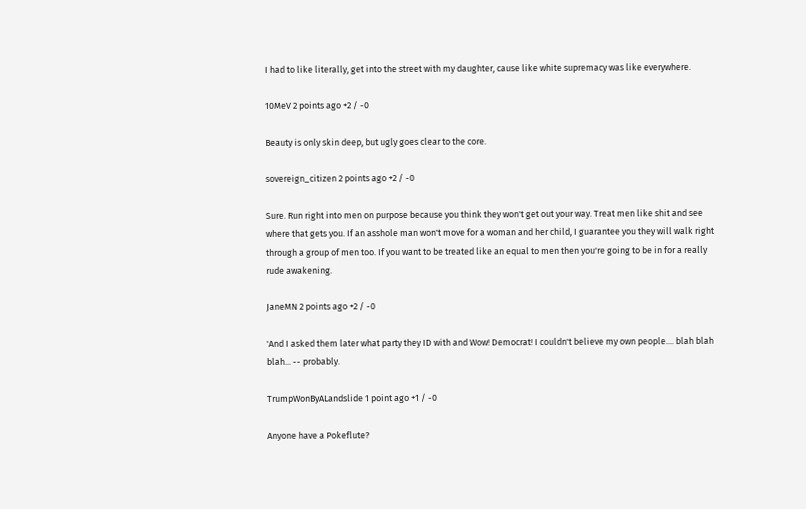I had to like literally, get into the street with my daughter, cause like white supremacy was like everywhere.

10MeV 2 points ago +2 / -0

Beauty is only skin deep, but ugly goes clear to the core.

sovereign_citizen 2 points ago +2 / -0

Sure. Run right into men on purpose because you think they won't get out your way. Treat men like shit and see where that gets you. If an asshole man won't move for a woman and her child, I guarantee you they will walk right through a group of men too. If you want to be treated like an equal to men then you're going to be in for a really rude awakening.

JaneMN 2 points ago +2 / -0

'And I asked them later what party they ID with and Wow! Democrat! I couldn't believe my own people.... blah blah blah... -- probably.

TrumpWonByALandslide 1 point ago +1 / -0

Anyone have a Pokeflute?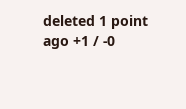deleted 1 point ago +1 / -0